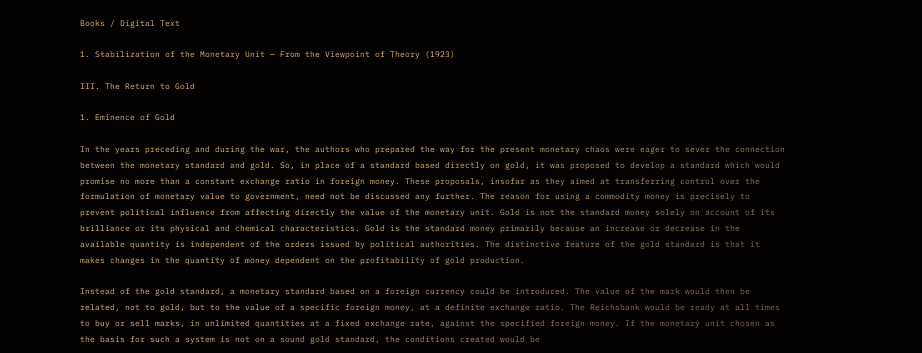Books / Digital Text

1. Stabilization of the Monetary Unit — From the Viewpoint of Theory (1923)

III. The Return to Gold

1. Eminence of Gold

In the years preceding and during the war, the authors who prepared the way for the present monetary chaos were eager to sever the connection between the monetary standard and gold. So, in place of a standard based directly on gold, it was proposed to develop a standard which would promise no more than a constant exchange ratio in foreign money. These proposals, insofar as they aimed at transferring control over the formulation of monetary value to government, need not be discussed any further. The reason for using a commodity money is precisely to prevent political influence from affecting directly the value of the monetary unit. Gold is not the standard money solely on account of its brilliance or its physical and chemical characteristics. Gold is the standard money primarily because an increase or decrease in the available quantity is independent of the orders issued by political authorities. The distinctive feature of the gold standard is that it makes changes in the quantity of money dependent on the profitability of gold production.

Instead of the gold standard, a monetary standard based on a foreign currency could be introduced. The value of the mark would then be related, not to gold, but to the value of a specific foreign money, at a definite exchange ratio. The Reichsbank would be ready at all times to buy or sell marks, in unlimited quantities at a fixed exchange rate, against the specified foreign money. If the monetary unit chosen as the basis for such a system is not on a sound gold standard, the conditions created would be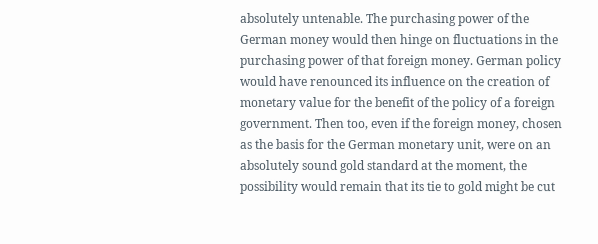absolutely untenable. The purchasing power of the German money would then hinge on fluctuations in the purchasing power of that foreign money. German policy would have renounced its influence on the creation of monetary value for the benefit of the policy of a foreign government. Then too, even if the foreign money, chosen as the basis for the German monetary unit, were on an absolutely sound gold standard at the moment, the possibility would remain that its tie to gold might be cut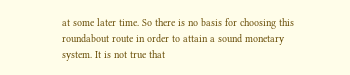at some later time. So there is no basis for choosing this roundabout route in order to attain a sound monetary system. It is not true that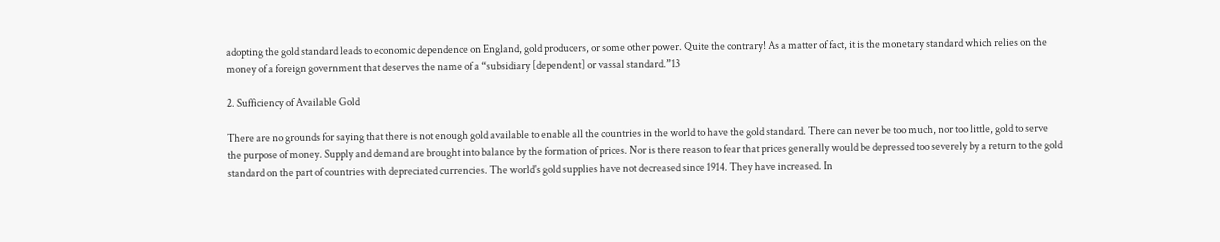adopting the gold standard leads to economic dependence on England, gold producers, or some other power. Quite the contrary! As a matter of fact, it is the monetary standard which relies on the money of a foreign government that deserves the name of a “subsidiary [dependent] or vassal standard.”13

2. Sufficiency of Available Gold

There are no grounds for saying that there is not enough gold available to enable all the countries in the world to have the gold standard. There can never be too much, nor too little, gold to serve the purpose of money. Supply and demand are brought into balance by the formation of prices. Nor is there reason to fear that prices generally would be depressed too severely by a return to the gold standard on the part of countries with depreciated currencies. The world's gold supplies have not decreased since 1914. They have increased. In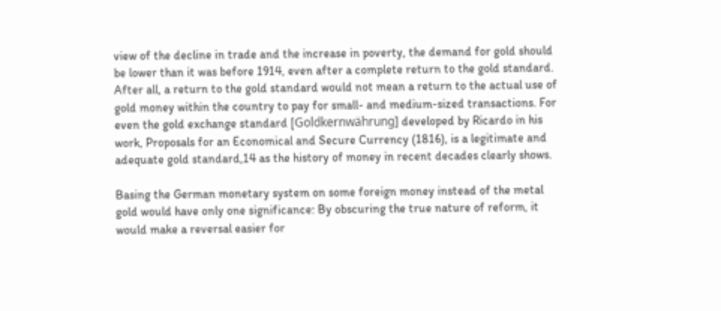view of the decline in trade and the increase in poverty, the demand for gold should be lower than it was before 1914, even after a complete return to the gold standard. After all, a return to the gold standard would not mean a return to the actual use of gold money within the country to pay for small- and medium-sized transactions. For even the gold exchange standard [Goldkernwährung] developed by Ricardo in his work, Proposals for an Economical and Secure Currency (1816), is a legitimate and adequate gold standard,14 as the history of money in recent decades clearly shows.

Basing the German monetary system on some foreign money instead of the metal gold would have only one significance: By obscuring the true nature of reform, it would make a reversal easier for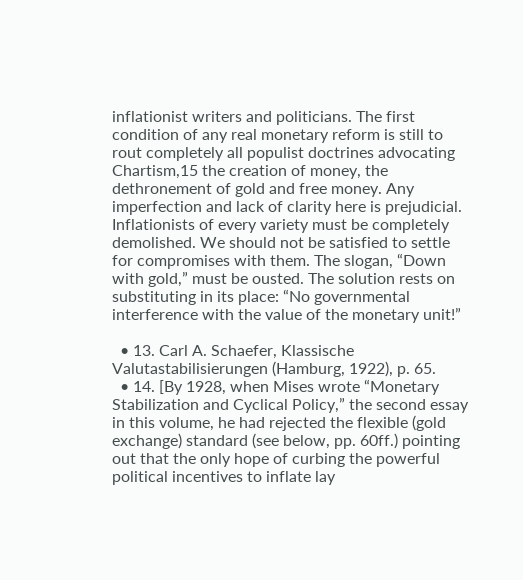inflationist writers and politicians. The first condition of any real monetary reform is still to rout completely all populist doctrines advocating Chartism,15 the creation of money, the dethronement of gold and free money. Any imperfection and lack of clarity here is prejudicial. Inflationists of every variety must be completely demolished. We should not be satisfied to settle for compromises with them. The slogan, “Down with gold,” must be ousted. The solution rests on substituting in its place: “No governmental interference with the value of the monetary unit!”

  • 13. Carl A. Schaefer, Klassische Valutastabilisierungen (Hamburg, 1922), p. 65.
  • 14. [By 1928, when Mises wrote “Monetary Stabilization and Cyclical Policy,” the second essay in this volume, he had rejected the flexible (gold exchange) standard (see below, pp. 60ff.) pointing out that the only hope of curbing the powerful political incentives to inflate lay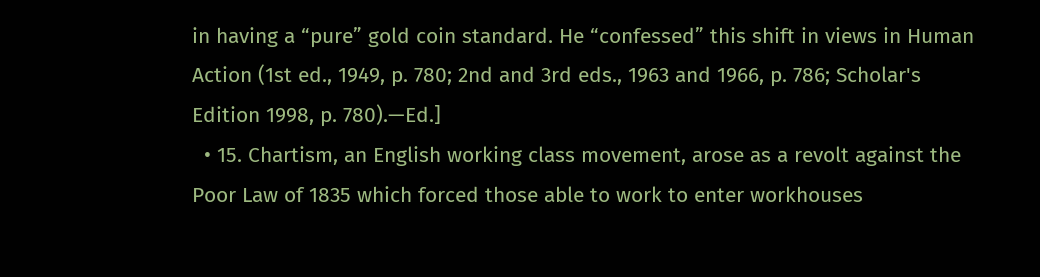in having a “pure” gold coin standard. He “confessed” this shift in views in Human Action (1st ed., 1949, p. 780; 2nd and 3rd eds., 1963 and 1966, p. 786; Scholar's Edition 1998, p. 780).—Ed.]
  • 15. Chartism, an English working class movement, arose as a revolt against the Poor Law of 1835 which forced those able to work to enter workhouses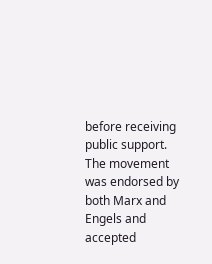before receiving public support. The movement was endorsed by both Marx and Engels and accepted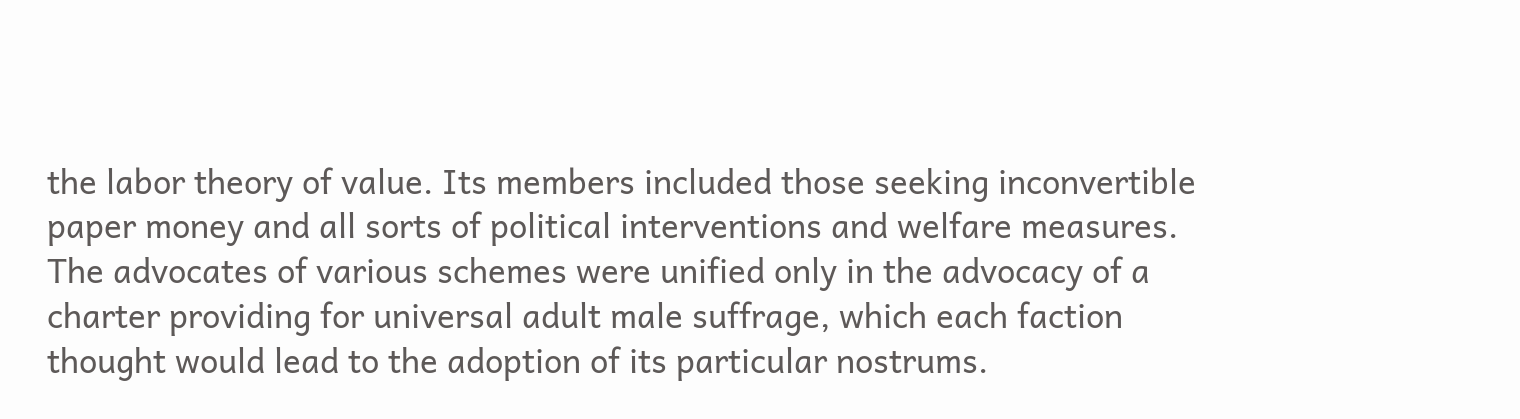the labor theory of value. Its members included those seeking inconvertible paper money and all sorts of political interventions and welfare measures. The advocates of various schemes were unified only in the advocacy of a charter providing for universal adult male suffrage, which each faction thought would lead to the adoption of its particular nostrums.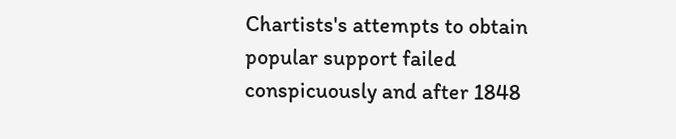Chartists's attempts to obtain popular support failed conspicuously and after 1848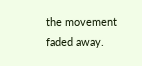the movement faded away.